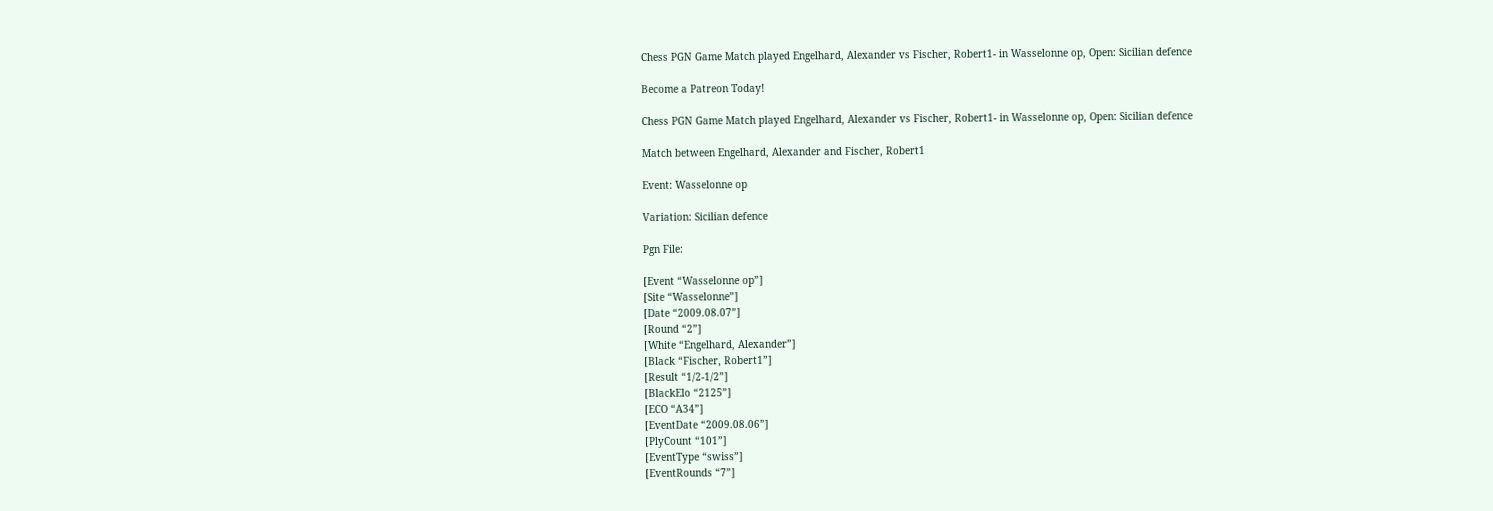Chess PGN Game Match played Engelhard, Alexander vs Fischer, Robert1- in Wasselonne op, Open: Sicilian defence

Become a Patreon Today!

Chess PGN Game Match played Engelhard, Alexander vs Fischer, Robert1- in Wasselonne op, Open: Sicilian defence

Match between Engelhard, Alexander and Fischer, Robert1

Event: Wasselonne op

Variation: Sicilian defence

Pgn File:

[Event “Wasselonne op”]
[Site “Wasselonne”]
[Date “2009.08.07”]
[Round “2”]
[White “Engelhard, Alexander”]
[Black “Fischer, Robert1”]
[Result “1/2-1/2”]
[BlackElo “2125”]
[ECO “A34”]
[EventDate “2009.08.06”]
[PlyCount “101”]
[EventType “swiss”]
[EventRounds “7”]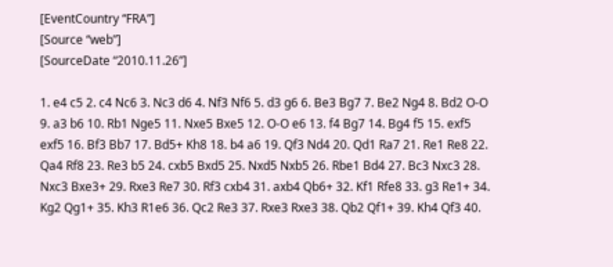[EventCountry “FRA”]
[Source “web”]
[SourceDate “2010.11.26”]

1. e4 c5 2. c4 Nc6 3. Nc3 d6 4. Nf3 Nf6 5. d3 g6 6. Be3 Bg7 7. Be2 Ng4 8. Bd2 O-O 9. a3 b6 10. Rb1 Nge5 11. Nxe5 Bxe5 12. O-O e6 13. f4 Bg7 14. Bg4 f5 15. exf5 exf5 16. Bf3 Bb7 17. Bd5+ Kh8 18. b4 a6 19. Qf3 Nd4 20. Qd1 Ra7 21. Re1 Re8 22. Qa4 Rf8 23. Re3 b5 24. cxb5 Bxd5 25. Nxd5 Nxb5 26. Rbe1 Bd4 27. Bc3 Nxc3 28. Nxc3 Bxe3+ 29. Rxe3 Re7 30. Rf3 cxb4 31. axb4 Qb6+ 32. Kf1 Rfe8 33. g3 Re1+ 34. Kg2 Qg1+ 35. Kh3 R1e6 36. Qc2 Re3 37. Rxe3 Rxe3 38. Qb2 Qf1+ 39. Kh4 Qf3 40.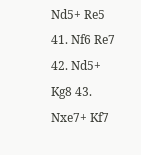Nd5+ Re5 41. Nf6 Re7 42. Nd5+ Kg8 43. Nxe7+ Kf7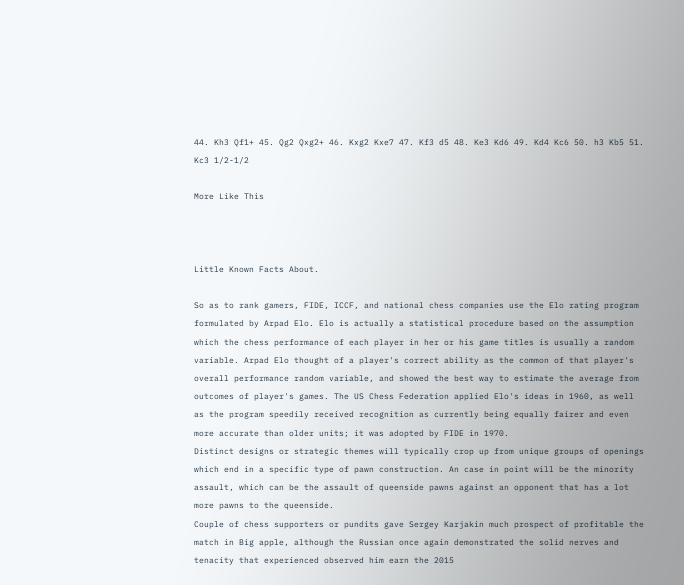44. Kh3 Qf1+ 45. Qg2 Qxg2+ 46. Kxg2 Kxe7 47. Kf3 d5 48. Ke3 Kd6 49. Kd4 Kc6 50. h3 Kb5 51. Kc3 1/2-1/2

More Like This



Little Known Facts About.

So as to rank gamers, FIDE, ICCF, and national chess companies use the Elo rating program formulated by Arpad Elo. Elo is actually a statistical procedure based on the assumption which the chess performance of each player in her or his game titles is usually a random variable. Arpad Elo thought of a player's correct ability as the common of that player's overall performance random variable, and showed the best way to estimate the average from outcomes of player's games. The US Chess Federation applied Elo's ideas in 1960, as well as the program speedily received recognition as currently being equally fairer and even more accurate than older units; it was adopted by FIDE in 1970.
Distinct designs or strategic themes will typically crop up from unique groups of openings which end in a specific type of pawn construction. An case in point will be the minority assault, which can be the assault of queenside pawns against an opponent that has a lot more pawns to the queenside.
Couple of chess supporters or pundits gave Sergey Karjakin much prospect of profitable the match in Big apple, although the Russian once again demonstrated the solid nerves and tenacity that experienced observed him earn the 2015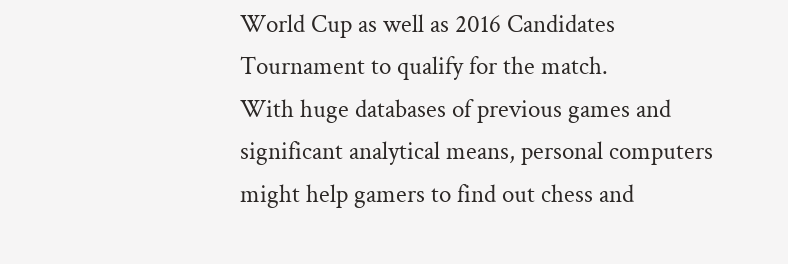World Cup as well as 2016 Candidates Tournament to qualify for the match.
With huge databases of previous games and significant analytical means, personal computers might help gamers to find out chess and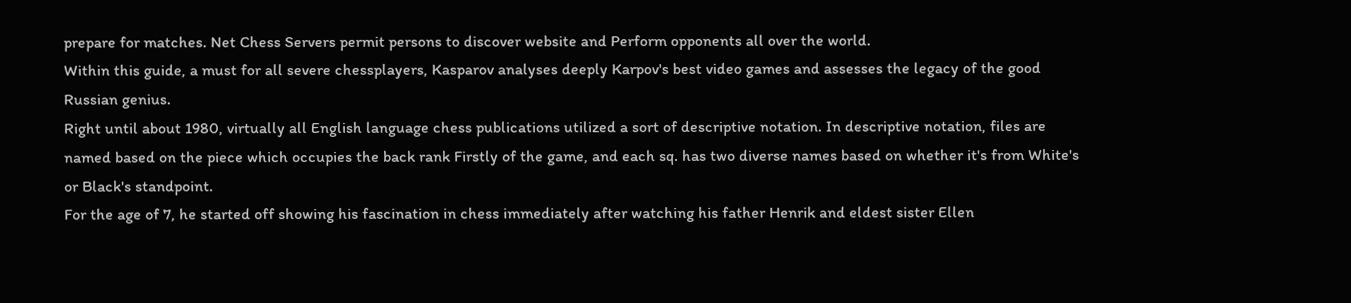prepare for matches. Net Chess Servers permit persons to discover website and Perform opponents all over the world.
Within this guide, a must for all severe chessplayers, Kasparov analyses deeply Karpov's best video games and assesses the legacy of the good Russian genius.
Right until about 1980, virtually all English language chess publications utilized a sort of descriptive notation. In descriptive notation, files are named based on the piece which occupies the back rank Firstly of the game, and each sq. has two diverse names based on whether it's from White's or Black's standpoint.
For the age of 7, he started off showing his fascination in chess immediately after watching his father Henrik and eldest sister Ellen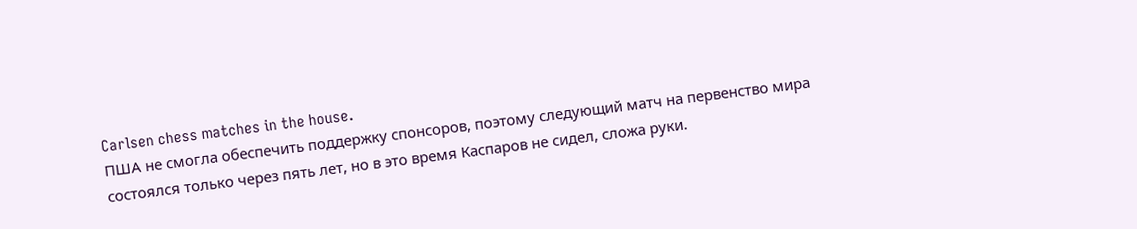Carlsen chess matches in the house.
ПША не смогла обеспечить поддержку спонсоров, поэтому следующий матч на первенство мира состоялся только через пять лет, но в это время Каспаров не сидел, сложа руки.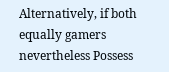Alternatively, if both equally gamers nevertheless Possess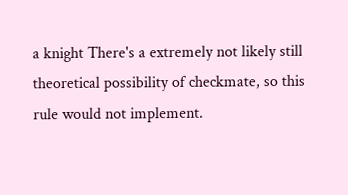a knight There's a extremely not likely still theoretical possibility of checkmate, so this rule would not implement.